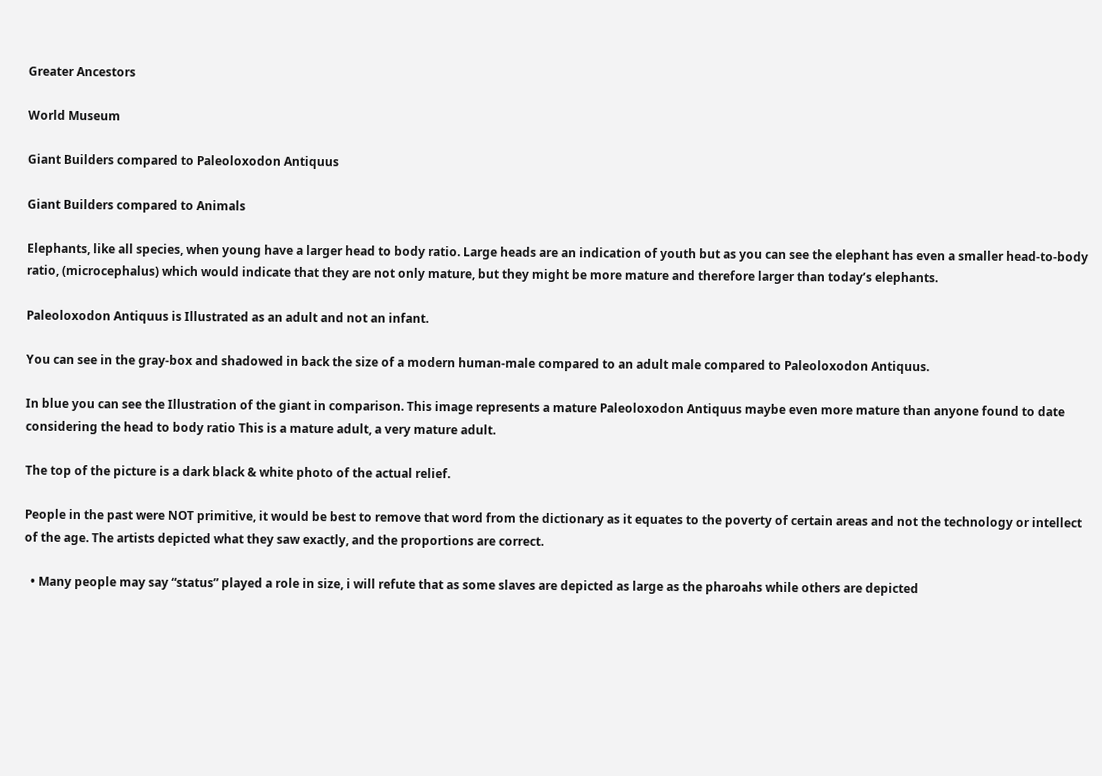Greater Ancestors

World Museum

Giant Builders compared to Paleoloxodon Antiquus

Giant Builders compared to Animals

Elephants, like all species, when young have a larger head to body ratio. Large heads are an indication of youth but as you can see the elephant has even a smaller head-to-body ratio, (microcephalus) which would indicate that they are not only mature, but they might be more mature and therefore larger than today’s elephants.

Paleoloxodon Antiquus is Illustrated as an adult and not an infant.

You can see in the gray-box and shadowed in back the size of a modern human-male compared to an adult male compared to Paleoloxodon Antiquus.

In blue you can see the Illustration of the giant in comparison. This image represents a mature Paleoloxodon Antiquus maybe even more mature than anyone found to date considering the head to body ratio This is a mature adult, a very mature adult.

The top of the picture is a dark black & white photo of the actual relief.

People in the past were NOT primitive, it would be best to remove that word from the dictionary as it equates to the poverty of certain areas and not the technology or intellect of the age. The artists depicted what they saw exactly, and the proportions are correct.

  • Many people may say “status” played a role in size, i will refute that as some slaves are depicted as large as the pharoahs while others are depicted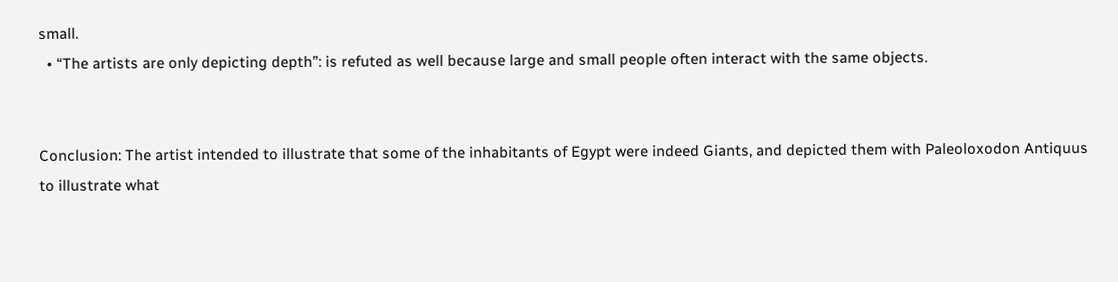small.
  • “The artists are only depicting depth”: is refuted as well because large and small people often interact with the same objects.


Conclusion: The artist intended to illustrate that some of the inhabitants of Egypt were indeed Giants, and depicted them with Paleoloxodon Antiquus to illustrate what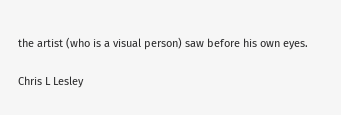the artist (who is a visual person) saw before his own eyes.

Chris L Lesley